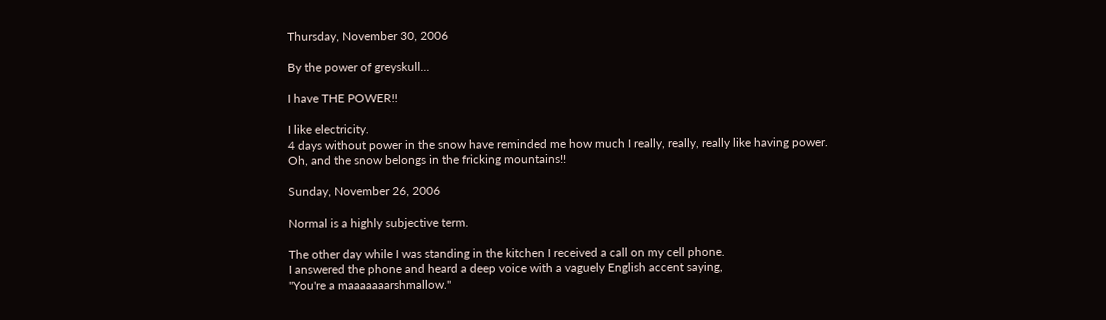Thursday, November 30, 2006

By the power of greyskull...

I have THE POWER!!

I like electricity.
4 days without power in the snow have reminded me how much I really, really, really like having power.
Oh, and the snow belongs in the fricking mountains!!

Sunday, November 26, 2006

Normal is a highly subjective term.

The other day while I was standing in the kitchen I received a call on my cell phone.
I answered the phone and heard a deep voice with a vaguely English accent saying,
"You're a maaaaaaarshmallow."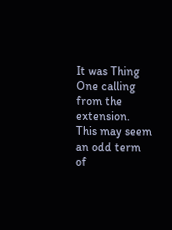It was Thing One calling from the extension.
This may seem an odd term of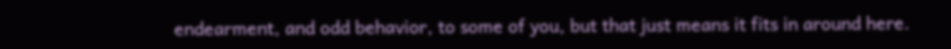endearment, and odd behavior, to some of you, but that just means it fits in around here.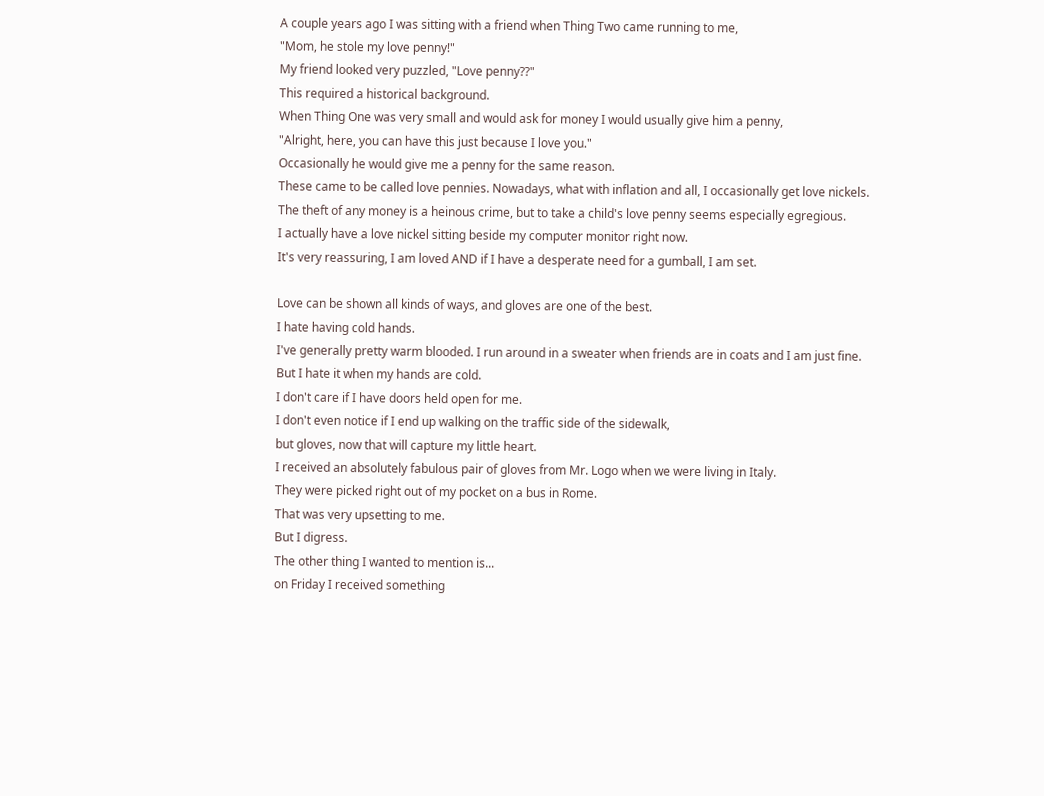A couple years ago I was sitting with a friend when Thing Two came running to me,
"Mom, he stole my love penny!"
My friend looked very puzzled, "Love penny??"
This required a historical background.
When Thing One was very small and would ask for money I would usually give him a penny,
"Alright, here, you can have this just because I love you."
Occasionally he would give me a penny for the same reason.
These came to be called love pennies. Nowadays, what with inflation and all, I occasionally get love nickels.
The theft of any money is a heinous crime, but to take a child's love penny seems especially egregious.
I actually have a love nickel sitting beside my computer monitor right now.
It's very reassuring, I am loved AND if I have a desperate need for a gumball, I am set.

Love can be shown all kinds of ways, and gloves are one of the best.
I hate having cold hands.
I've generally pretty warm blooded. I run around in a sweater when friends are in coats and I am just fine.
But I hate it when my hands are cold.
I don't care if I have doors held open for me.
I don't even notice if I end up walking on the traffic side of the sidewalk,
but gloves, now that will capture my little heart.
I received an absolutely fabulous pair of gloves from Mr. Logo when we were living in Italy.
They were picked right out of my pocket on a bus in Rome.
That was very upsetting to me.
But I digress.
The other thing I wanted to mention is...
on Friday I received something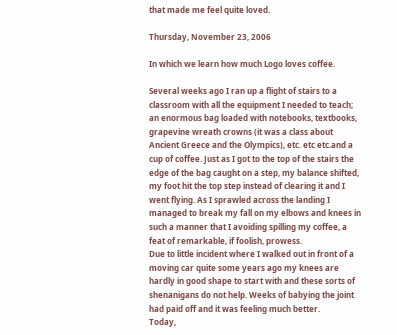that made me feel quite loved.

Thursday, November 23, 2006

In which we learn how much Logo loves coffee.

Several weeks ago I ran up a flight of stairs to a classroom with all the equipment I needed to teach; an enormous bag loaded with notebooks, textbooks, grapevine wreath crowns (it was a class about Ancient Greece and the Olympics), etc. etc etc.and a cup of coffee. Just as I got to the top of the stairs the edge of the bag caught on a step, my balance shifted, my foot hit the top step instead of clearing it and I went flying. As I sprawled across the landing I managed to break my fall on my elbows and knees in such a manner that I avoiding spilling my coffee, a feat of remarkable, if foolish, prowess.
Due to little incident where I walked out in front of a moving car quite some years ago my knees are hardly in good shape to start with and these sorts of shenanigans do not help. Weeks of babying the joint had paid off and it was feeling much better.
Today,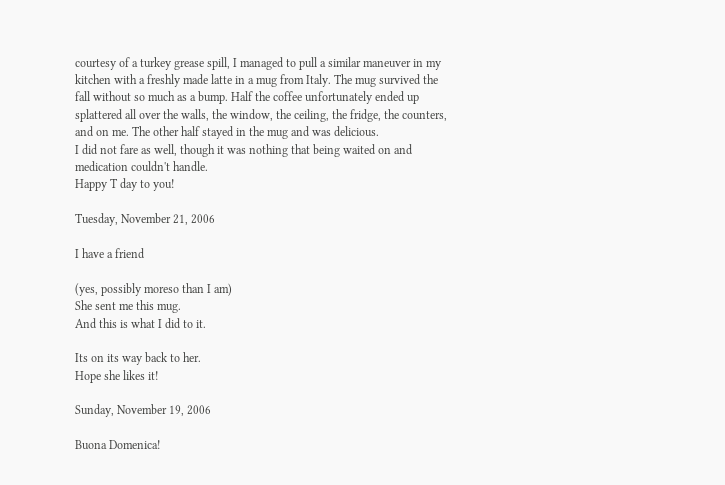courtesy of a turkey grease spill, I managed to pull a similar maneuver in my kitchen with a freshly made latte in a mug from Italy. The mug survived the fall without so much as a bump. Half the coffee unfortunately ended up splattered all over the walls, the window, the ceiling, the fridge, the counters, and on me. The other half stayed in the mug and was delicious.
I did not fare as well, though it was nothing that being waited on and medication couldn't handle.
Happy T day to you!

Tuesday, November 21, 2006

I have a friend

(yes, possibly moreso than I am)
She sent me this mug.
And this is what I did to it.

Its on its way back to her.
Hope she likes it!

Sunday, November 19, 2006

Buona Domenica!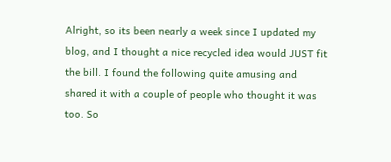Alright, so its been nearly a week since I updated my blog, and I thought a nice recycled idea would JUST fit the bill. I found the following quite amusing and shared it with a couple of people who thought it was too. So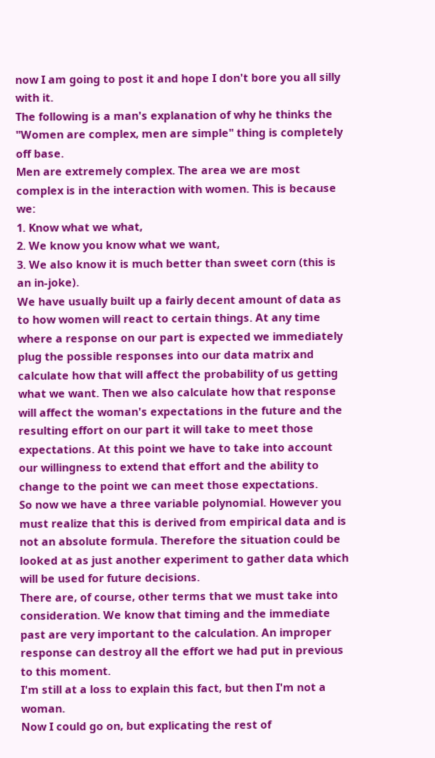now I am going to post it and hope I don't bore you all silly with it.
The following is a man's explanation of why he thinks the "Women are complex, men are simple" thing is completely off base.
Men are extremely complex. The area we are most complex is in the interaction with women. This is because we:
1. Know what we what,
2. We know you know what we want,
3. We also know it is much better than sweet corn (this is an in-joke).
We have usually built up a fairly decent amount of data as to how women will react to certain things. At any time where a response on our part is expected we immediately plug the possible responses into our data matrix and calculate how that will affect the probability of us getting what we want. Then we also calculate how that response will affect the woman's expectations in the future and the resulting effort on our part it will take to meet those expectations. At this point we have to take into account our willingness to extend that effort and the ability to change to the point we can meet those expectations.
So now we have a three variable polynomial. However you must realize that this is derived from empirical data and is not an absolute formula. Therefore the situation could be looked at as just another experiment to gather data which will be used for future decisions.
There are, of course, other terms that we must take into consideration. We know that timing and the immediate past are very important to the calculation. An improper response can destroy all the effort we had put in previous to this moment.
I'm still at a loss to explain this fact, but then I'm not a woman.
Now I could go on, but explicating the rest of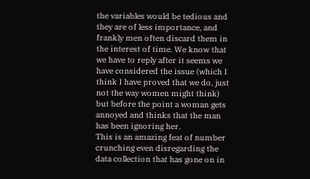the variables would be tedious and they are of less importance, and frankly men often discard them in the interest of time. We know that we have to reply after it seems we have considered the issue (which I think I have proved that we do, just not the way women might think) but before the point a woman gets annoyed and thinks that the man has been ignoring her.
This is an amazing feat of number crunching even disregarding the data collection that has gone on in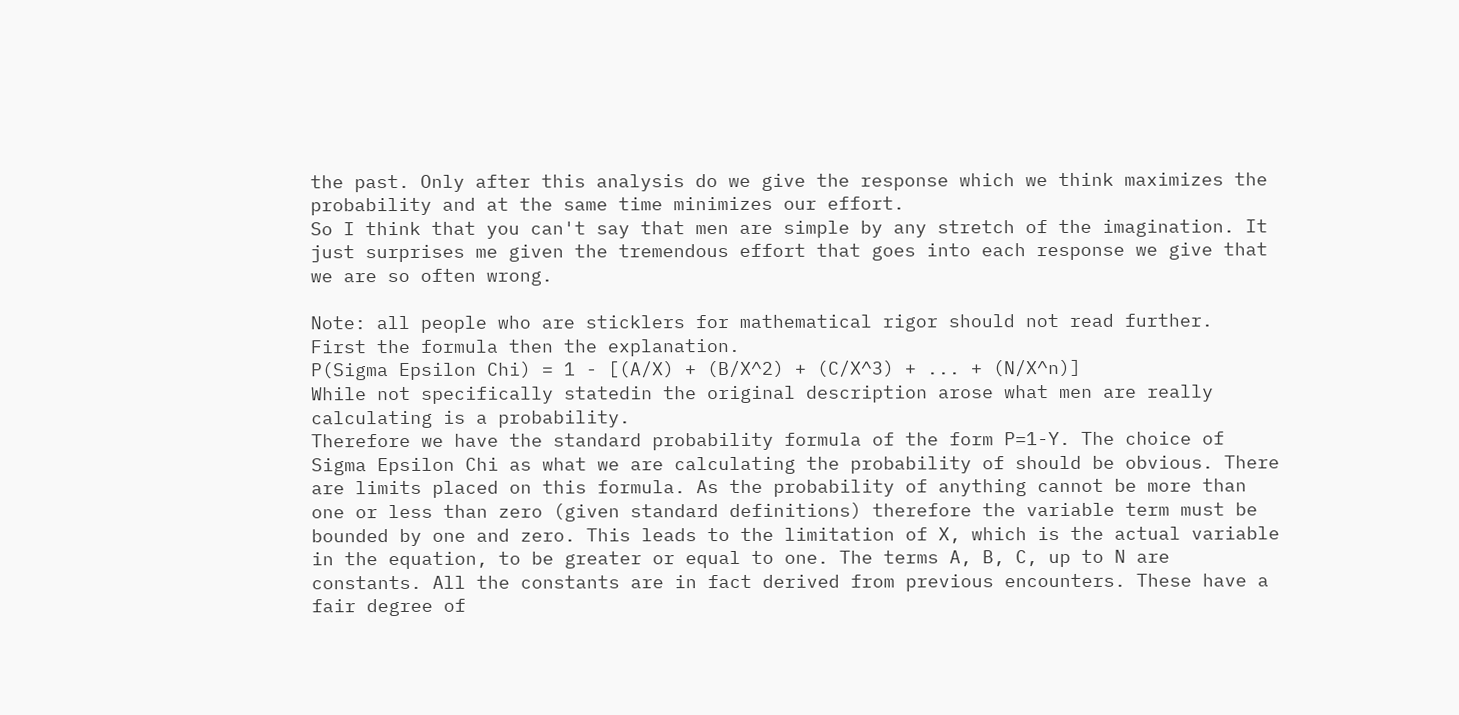the past. Only after this analysis do we give the response which we think maximizes the probability and at the same time minimizes our effort.
So I think that you can't say that men are simple by any stretch of the imagination. It just surprises me given the tremendous effort that goes into each response we give that we are so often wrong.

Note: all people who are sticklers for mathematical rigor should not read further.
First the formula then the explanation.
P(Sigma Epsilon Chi) = 1 - [(A/X) + (B/X^2) + (C/X^3) + ... + (N/X^n)]
While not specifically statedin the original description arose what men are really calculating is a probability.
Therefore we have the standard probability formula of the form P=1-Y. The choice of Sigma Epsilon Chi as what we are calculating the probability of should be obvious. There are limits placed on this formula. As the probability of anything cannot be more than one or less than zero (given standard definitions) therefore the variable term must be bounded by one and zero. This leads to the limitation of X, which is the actual variable in the equation, to be greater or equal to one. The terms A, B, C, up to N are constants. All the constants are in fact derived from previous encounters. These have a fair degree of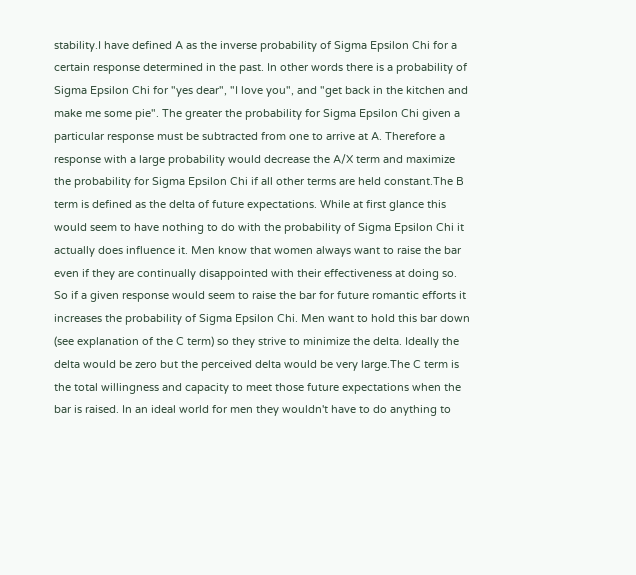stability.I have defined A as the inverse probability of Sigma Epsilon Chi for a certain response determined in the past. In other words there is a probability of Sigma Epsilon Chi for "yes dear", "I love you", and "get back in the kitchen and make me some pie". The greater the probability for Sigma Epsilon Chi given a particular response must be subtracted from one to arrive at A. Therefore a response with a large probability would decrease the A/X term and maximize the probability for Sigma Epsilon Chi if all other terms are held constant.The B term is defined as the delta of future expectations. While at first glance this would seem to have nothing to do with the probability of Sigma Epsilon Chi it actually does influence it. Men know that women always want to raise the bar even if they are continually disappointed with their effectiveness at doing so. So if a given response would seem to raise the bar for future romantic efforts it increases the probability of Sigma Epsilon Chi. Men want to hold this bar down (see explanation of the C term) so they strive to minimize the delta. Ideally the delta would be zero but the perceived delta would be very large.The C term is the total willingness and capacity to meet those future expectations when the bar is raised. In an ideal world for men they wouldn't have to do anything to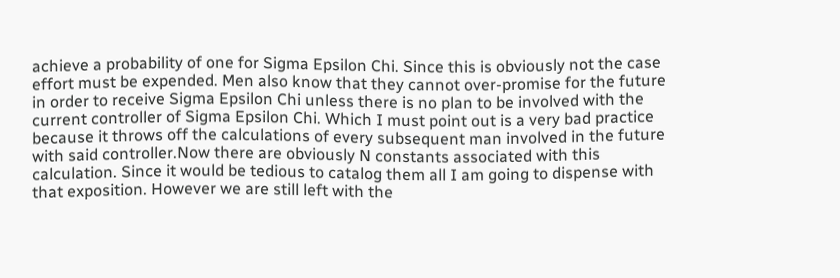achieve a probability of one for Sigma Epsilon Chi. Since this is obviously not the case effort must be expended. Men also know that they cannot over-promise for the future in order to receive Sigma Epsilon Chi unless there is no plan to be involved with the current controller of Sigma Epsilon Chi. Which I must point out is a very bad practice because it throws off the calculations of every subsequent man involved in the future with said controller.Now there are obviously N constants associated with this calculation. Since it would be tedious to catalog them all I am going to dispense with that exposition. However we are still left with the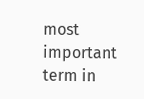most important term in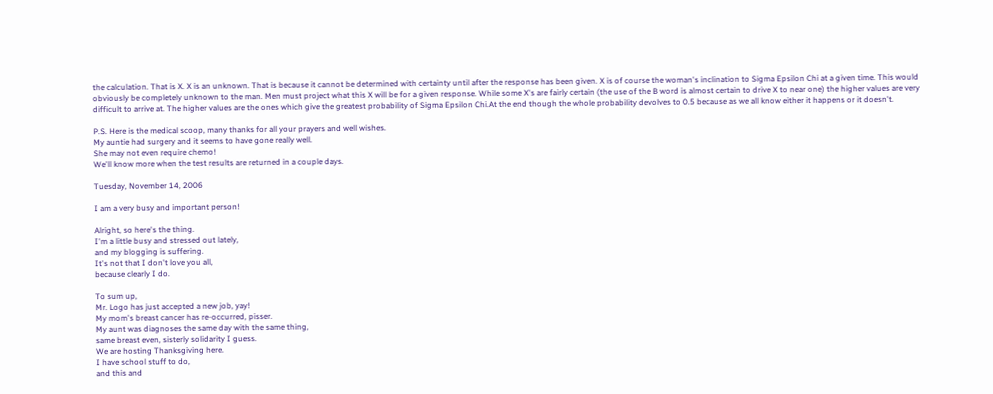the calculation. That is X. X is an unknown. That is because it cannot be determined with certainty until after the response has been given. X is of course the woman's inclination to Sigma Epsilon Chi at a given time. This would obviously be completely unknown to the man. Men must project what this X will be for a given response. While some X's are fairly certain (the use of the B word is almost certain to drive X to near one) the higher values are very difficult to arrive at. The higher values are the ones which give the greatest probability of Sigma Epsilon Chi.At the end though the whole probability devolves to 0.5 because as we all know either it happens or it doesn't.

P.S. Here is the medical scoop, many thanks for all your prayers and well wishes.
My auntie had surgery and it seems to have gone really well.
She may not even require chemo!
We'll know more when the test results are returned in a couple days.

Tuesday, November 14, 2006

I am a very busy and important person!

Alright, so here's the thing.
I'm a little busy and stressed out lately,
and my blogging is suffering.
It's not that I don't love you all,
because clearly I do.

To sum up,
Mr. Logo has just accepted a new job, yay!
My mom's breast cancer has re-occurred, pisser.
My aunt was diagnoses the same day with the same thing,
same breast even, sisterly solidarity I guess.
We are hosting Thanksgiving here.
I have school stuff to do,
and this and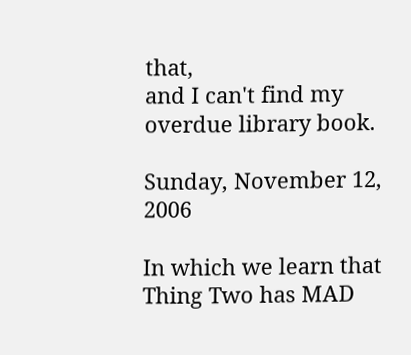that,
and I can't find my overdue library book.

Sunday, November 12, 2006

In which we learn that Thing Two has MAD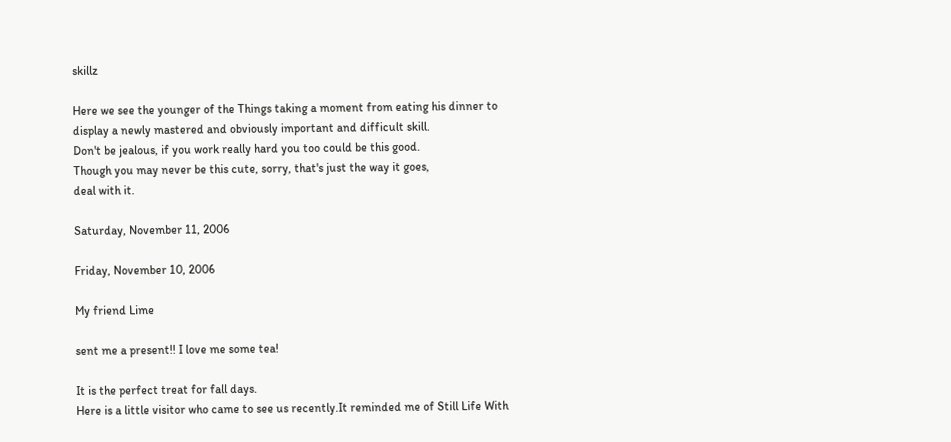skillz

Here we see the younger of the Things taking a moment from eating his dinner to display a newly mastered and obviously important and difficult skill.
Don't be jealous, if you work really hard you too could be this good.
Though you may never be this cute, sorry, that's just the way it goes,
deal with it.

Saturday, November 11, 2006

Friday, November 10, 2006

My friend Lime

sent me a present!! I love me some tea!

It is the perfect treat for fall days.
Here is a little visitor who came to see us recently.It reminded me of Still Life With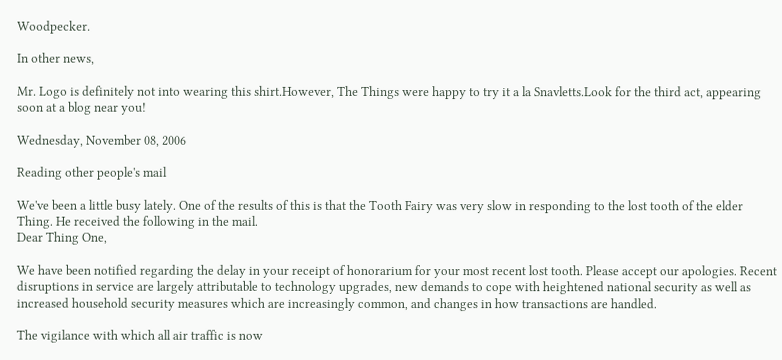Woodpecker.

In other news,

Mr. Logo is definitely not into wearing this shirt.However, The Things were happy to try it a la Snavletts.Look for the third act, appearing soon at a blog near you!

Wednesday, November 08, 2006

Reading other people's mail

We've been a little busy lately. One of the results of this is that the Tooth Fairy was very slow in responding to the lost tooth of the elder Thing. He received the following in the mail.
Dear Thing One,

We have been notified regarding the delay in your receipt of honorarium for your most recent lost tooth. Please accept our apologies. Recent disruptions in service are largely attributable to technology upgrades, new demands to cope with heightened national security as well as increased household security measures which are increasingly common, and changes in how transactions are handled.

The vigilance with which all air traffic is now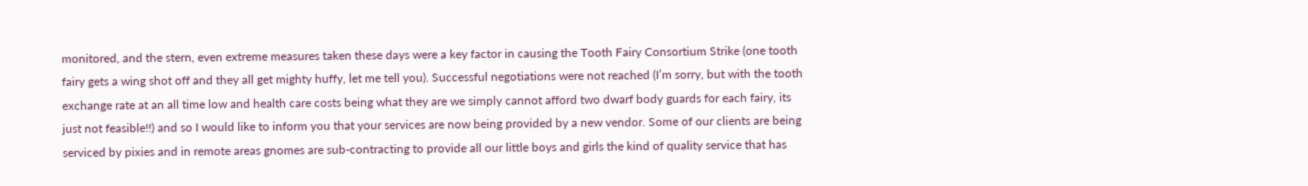monitored, and the stern, even extreme measures taken these days were a key factor in causing the Tooth Fairy Consortium Strike (one tooth fairy gets a wing shot off and they all get mighty huffy, let me tell you). Successful negotiations were not reached (I’m sorry, but with the tooth exchange rate at an all time low and health care costs being what they are we simply cannot afford two dwarf body guards for each fairy, its just not feasible!!) and so I would like to inform you that your services are now being provided by a new vendor. Some of our clients are being serviced by pixies and in remote areas gnomes are sub-contracting to provide all our little boys and girls the kind of quality service that has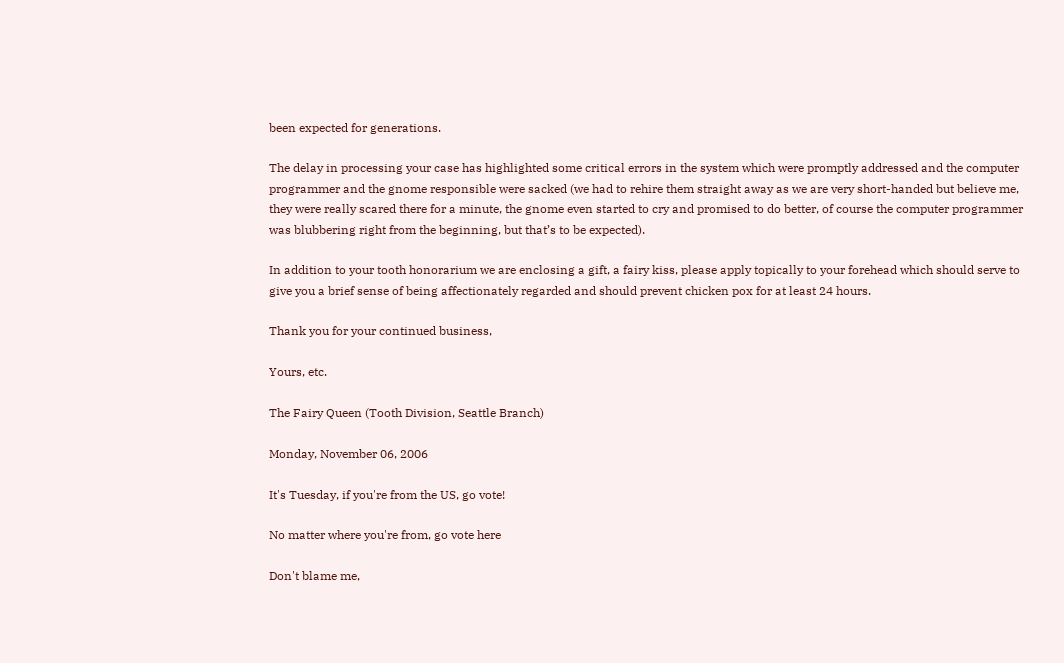been expected for generations.

The delay in processing your case has highlighted some critical errors in the system which were promptly addressed and the computer programmer and the gnome responsible were sacked (we had to rehire them straight away as we are very short-handed but believe me, they were really scared there for a minute, the gnome even started to cry and promised to do better, of course the computer programmer was blubbering right from the beginning, but that’s to be expected).

In addition to your tooth honorarium we are enclosing a gift, a fairy kiss, please apply topically to your forehead which should serve to give you a brief sense of being affectionately regarded and should prevent chicken pox for at least 24 hours.

Thank you for your continued business,

Yours, etc.

The Fairy Queen (Tooth Division, Seattle Branch)

Monday, November 06, 2006

It's Tuesday, if you're from the US, go vote!

No matter where you're from, go vote here

Don't blame me,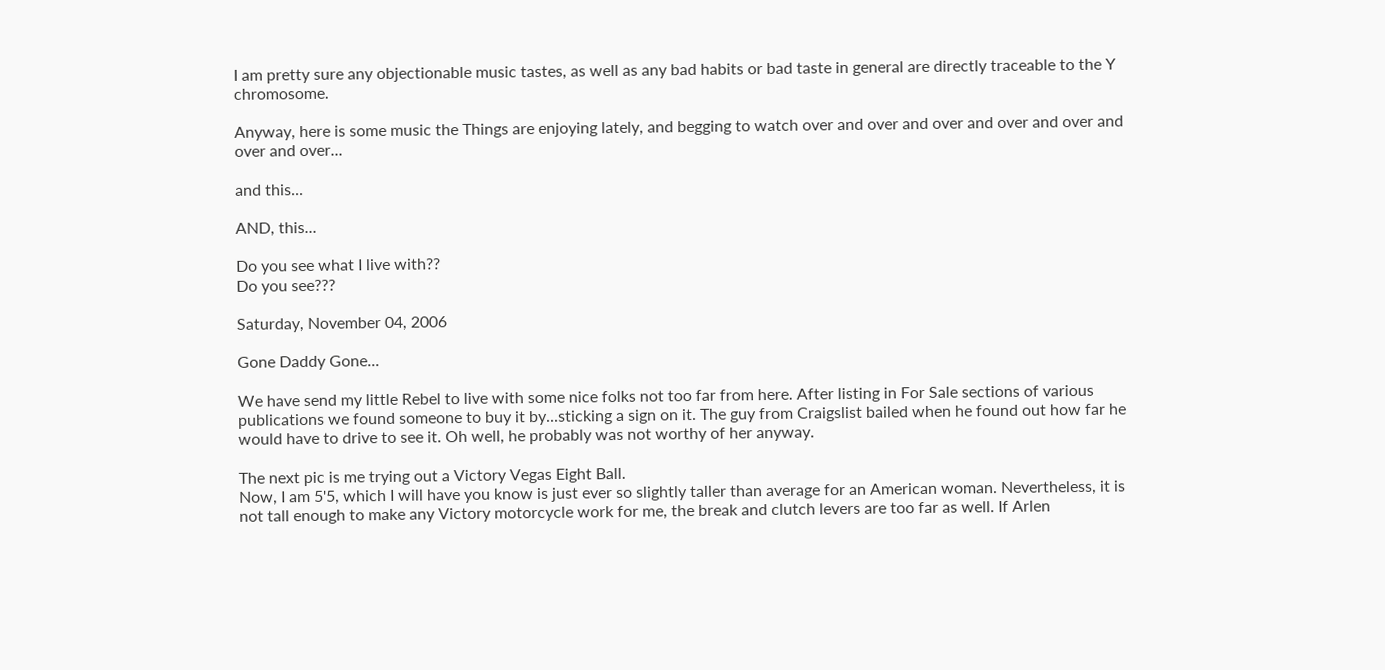I am pretty sure any objectionable music tastes, as well as any bad habits or bad taste in general are directly traceable to the Y chromosome.

Anyway, here is some music the Things are enjoying lately, and begging to watch over and over and over and over and over and over and over...

and this...

AND, this...

Do you see what I live with??
Do you see???

Saturday, November 04, 2006

Gone Daddy Gone...

We have send my little Rebel to live with some nice folks not too far from here. After listing in For Sale sections of various publications we found someone to buy it by...sticking a sign on it. The guy from Craigslist bailed when he found out how far he would have to drive to see it. Oh well, he probably was not worthy of her anyway.

The next pic is me trying out a Victory Vegas Eight Ball.
Now, I am 5'5, which I will have you know is just ever so slightly taller than average for an American woman. Nevertheless, it is not tall enough to make any Victory motorcycle work for me, the break and clutch levers are too far as well. If Arlen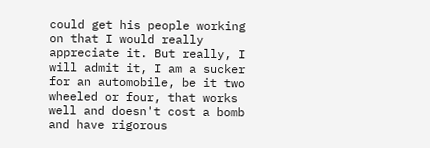could get his people working on that I would really appreciate it. But really, I will admit it, I am a sucker for an automobile, be it two wheeled or four, that works well and doesn't cost a bomb and have rigorous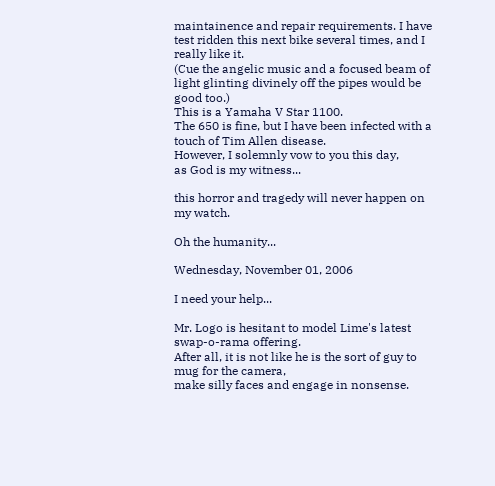maintainence and repair requirements. I have test ridden this next bike several times, and I really like it.
(Cue the angelic music and a focused beam of light glinting divinely off the pipes would be good too.)
This is a Yamaha V Star 1100.
The 650 is fine, but I have been infected with a touch of Tim Allen disease.
However, I solemnly vow to you this day,
as God is my witness...

this horror and tragedy will never happen on my watch.

Oh the humanity...

Wednesday, November 01, 2006

I need your help...

Mr. Logo is hesitant to model Lime's latest swap-o-rama offering.
After all, it is not like he is the sort of guy to mug for the camera,
make silly faces and engage in nonsense.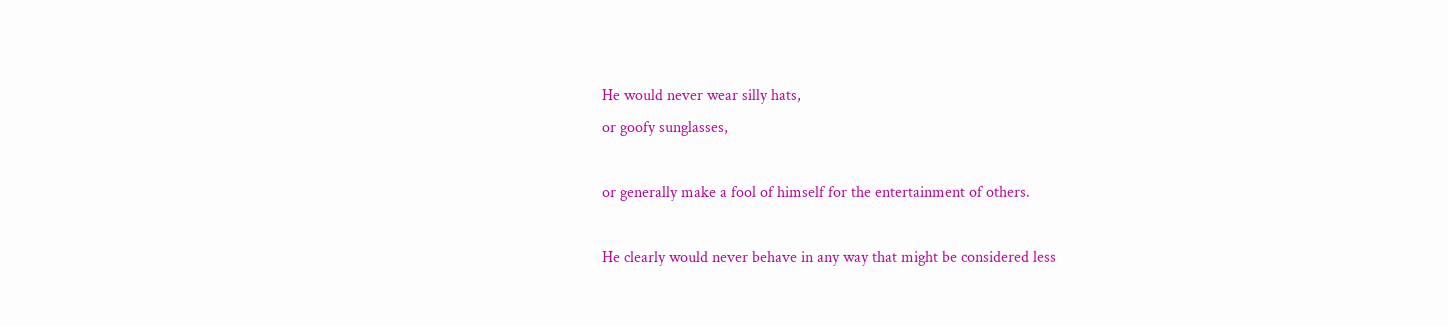He would never wear silly hats,
or goofy sunglasses,

or generally make a fool of himself for the entertainment of others.

He clearly would never behave in any way that might be considered less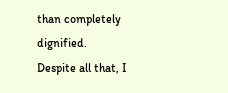than completely dignified.
Despite all that, I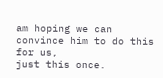am hoping we can convince him to do this for us,
just this once.